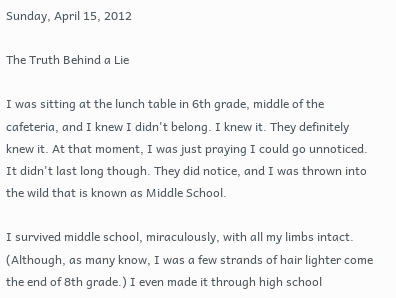Sunday, April 15, 2012

The Truth Behind a Lie

I was sitting at the lunch table in 6th grade, middle of the cafeteria, and I knew I didn't belong. I knew it. They definitely knew it. At that moment, I was just praying I could go unnoticed. It didn't last long though. They did notice, and I was thrown into the wild that is known as Middle School.

I survived middle school, miraculously, with all my limbs intact. (Although, as many know, I was a few strands of hair lighter come the end of 8th grade.) I even made it through high school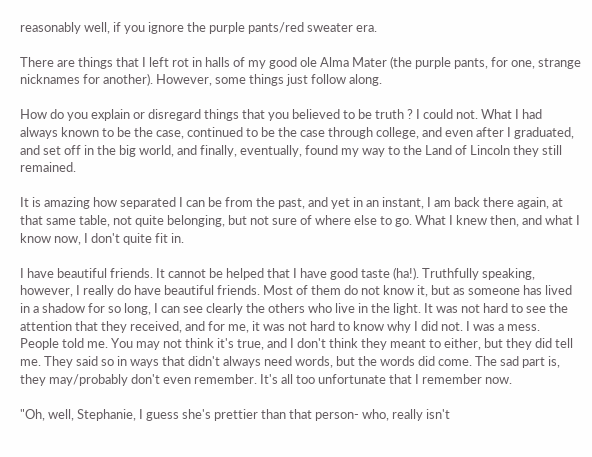reasonably well, if you ignore the purple pants/red sweater era.

There are things that I left rot in halls of my good ole Alma Mater (the purple pants, for one, strange nicknames for another). However, some things just follow along.

How do you explain or disregard things that you believed to be truth ? I could not. What I had always known to be the case, continued to be the case through college, and even after I graduated, and set off in the big world, and finally, eventually, found my way to the Land of Lincoln they still remained.

It is amazing how separated I can be from the past, and yet in an instant, I am back there again, at that same table, not quite belonging, but not sure of where else to go. What I knew then, and what I know now, I don't quite fit in.

I have beautiful friends. It cannot be helped that I have good taste (ha!). Truthfully speaking, however, I really do have beautiful friends. Most of them do not know it, but as someone has lived in a shadow for so long, I can see clearly the others who live in the light. It was not hard to see the attention that they received, and for me, it was not hard to know why I did not. I was a mess. People told me. You may not think it's true, and I don't think they meant to either, but they did tell me. They said so in ways that didn't always need words, but the words did come. The sad part is, they may/probably don't even remember. It's all too unfortunate that I remember now.

"Oh, well, Stephanie, I guess she's prettier than that person- who, really isn't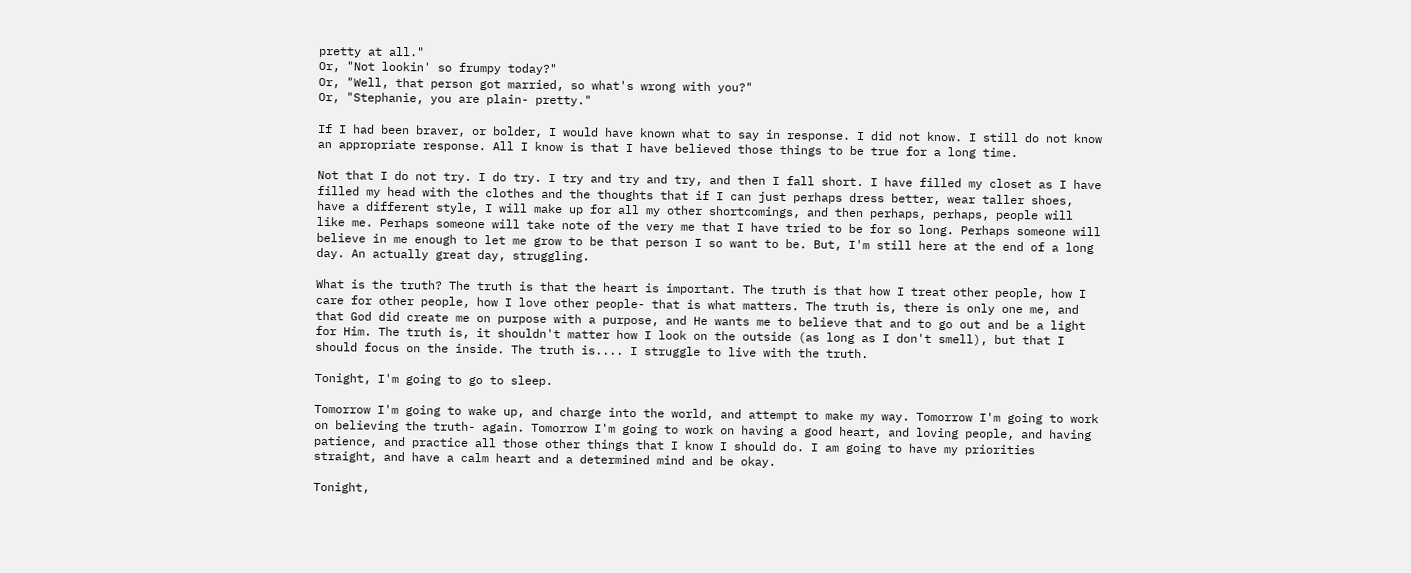pretty at all."
Or, "Not lookin' so frumpy today?"
Or, "Well, that person got married, so what's wrong with you?"
Or, "Stephanie, you are plain- pretty."

If I had been braver, or bolder, I would have known what to say in response. I did not know. I still do not know an appropriate response. All I know is that I have believed those things to be true for a long time.

Not that I do not try. I do try. I try and try and try, and then I fall short. I have filled my closet as I have filled my head with the clothes and the thoughts that if I can just perhaps dress better, wear taller shoes, have a different style, I will make up for all my other shortcomings, and then perhaps, perhaps, people will like me. Perhaps someone will take note of the very me that I have tried to be for so long. Perhaps someone will believe in me enough to let me grow to be that person I so want to be. But, I'm still here at the end of a long day. An actually great day, struggling.

What is the truth? The truth is that the heart is important. The truth is that how I treat other people, how I care for other people, how I love other people- that is what matters. The truth is, there is only one me, and that God did create me on purpose with a purpose, and He wants me to believe that and to go out and be a light for Him. The truth is, it shouldn't matter how I look on the outside (as long as I don't smell), but that I should focus on the inside. The truth is.... I struggle to live with the truth.

Tonight, I'm going to go to sleep.

Tomorrow I'm going to wake up, and charge into the world, and attempt to make my way. Tomorrow I'm going to work on believing the truth- again. Tomorrow I'm going to work on having a good heart, and loving people, and having patience, and practice all those other things that I know I should do. I am going to have my priorities straight, and have a calm heart and a determined mind and be okay.

Tonight,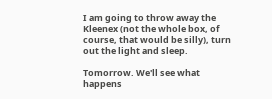I am going to throw away the Kleenex (not the whole box, of course, that would be silly), turn out the light and sleep.

Tomorrow. We'll see what happens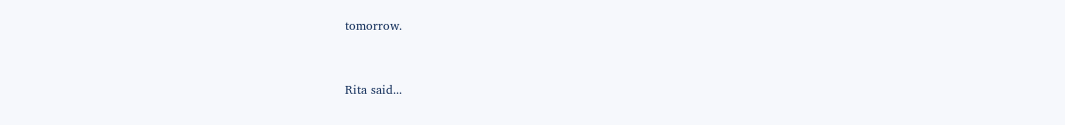tomorrow.


Rita said...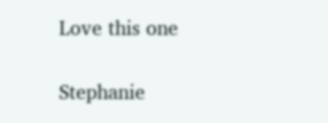Love this one

Stephanie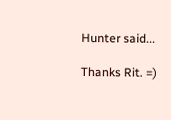Hunter said...

Thanks Rit. =)